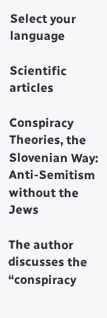Select your language

Scientific articles

Conspiracy Theories, the Slovenian Way: Anti-Semitism without the Jews

The author discusses the “conspiracy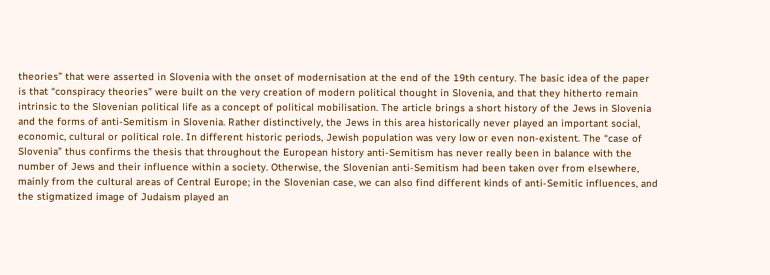theories” that were asserted in Slovenia with the onset of modernisation at the end of the 19th century. The basic idea of the paper is that “conspiracy theories” were built on the very creation of modern political thought in Slovenia, and that they hitherto remain intrinsic to the Slovenian political life as a concept of political mobilisation. The article brings a short history of the Jews in Slovenia and the forms of anti-Semitism in Slovenia. Rather distinctively, the Jews in this area historically never played an important social, economic, cultural or political role. In different historic periods, Jewish population was very low or even non-existent. The “case of Slovenia” thus confirms the thesis that throughout the European history anti-Semitism has never really been in balance with the number of Jews and their influence within a society. Otherwise, the Slovenian anti-Semitism had been taken over from elsewhere, mainly from the cultural areas of Central Europe; in the Slovenian case, we can also find different kinds of anti-Semitic influences, and the stigmatized image of Judaism played an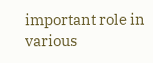important role in various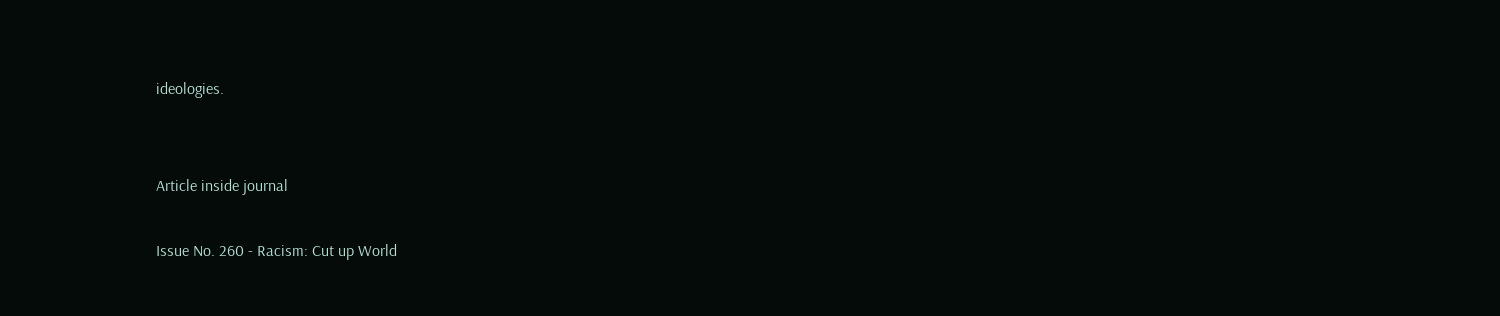ideologies.


Article inside journal

Issue No. 260 - Racism: Cut up World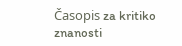Časopis za kritiko znanosti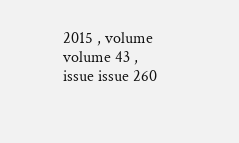2015 , volume volume 43 , issue issue 260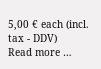5,00 € each (incl. tax - DDV)
Read more …